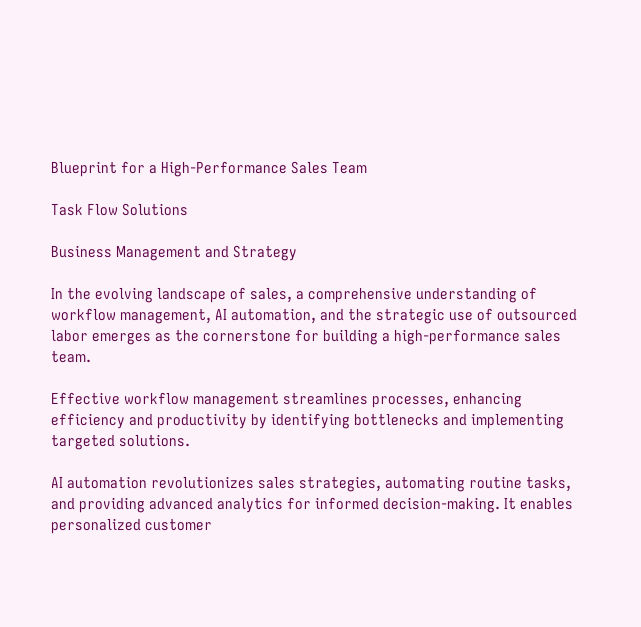Blueprint for a High-Performance Sales Team

Task Flow Solutions

Business Management and Strategy

In the evolving landscape of sales, a comprehensive understanding of workflow management, AI automation, and the strategic use of outsourced labor emerges as the cornerstone for building a high-performance sales team.

Effective workflow management streamlines processes, enhancing efficiency and productivity by identifying bottlenecks and implementing targeted solutions.

AI automation revolutionizes sales strategies, automating routine tasks, and providing advanced analytics for informed decision-making. It enables personalized customer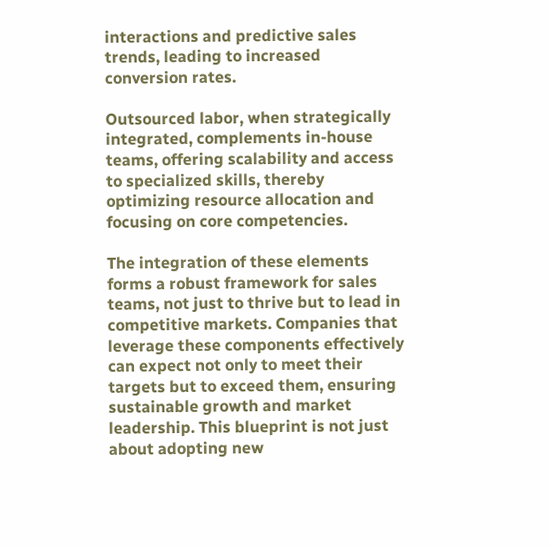interactions and predictive sales trends, leading to increased conversion rates.

Outsourced labor, when strategically integrated, complements in-house teams, offering scalability and access to specialized skills, thereby optimizing resource allocation and focusing on core competencies.

The integration of these elements forms a robust framework for sales teams, not just to thrive but to lead in competitive markets. Companies that leverage these components effectively can expect not only to meet their targets but to exceed them, ensuring sustainable growth and market leadership. This blueprint is not just about adopting new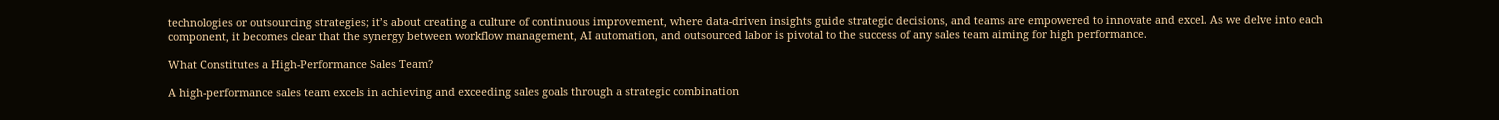technologies or outsourcing strategies; it’s about creating a culture of continuous improvement, where data-driven insights guide strategic decisions, and teams are empowered to innovate and excel. As we delve into each component, it becomes clear that the synergy between workflow management, AI automation, and outsourced labor is pivotal to the success of any sales team aiming for high performance.

What Constitutes a High-Performance Sales Team?

A high-performance sales team excels in achieving and exceeding sales goals through a strategic combination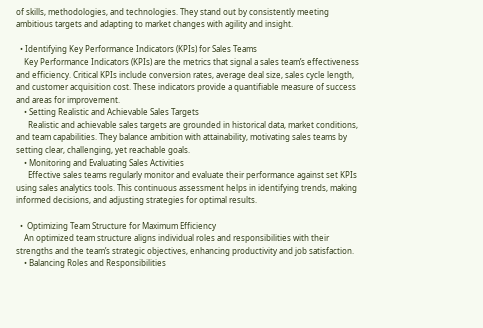of skills, methodologies, and technologies. They stand out by consistently meeting ambitious targets and adapting to market changes with agility and insight.

  • Identifying Key Performance Indicators (KPIs) for Sales Teams
    Key Performance Indicators (KPIs) are the metrics that signal a sales team’s effectiveness and efficiency. Critical KPIs include conversion rates, average deal size, sales cycle length, and customer acquisition cost. These indicators provide a quantifiable measure of success and areas for improvement.
    • Setting Realistic and Achievable Sales Targets
      Realistic and achievable sales targets are grounded in historical data, market conditions, and team capabilities. They balance ambition with attainability, motivating sales teams by setting clear, challenging, yet reachable goals.
    • Monitoring and Evaluating Sales Activities
      Effective sales teams regularly monitor and evaluate their performance against set KPIs using sales analytics tools. This continuous assessment helps in identifying trends, making informed decisions, and adjusting strategies for optimal results.

  •  Optimizing Team Structure for Maximum Efficiency
    An optimized team structure aligns individual roles and responsibilities with their strengths and the team’s strategic objectives, enhancing productivity and job satisfaction.
    • Balancing Roles and Responsibilities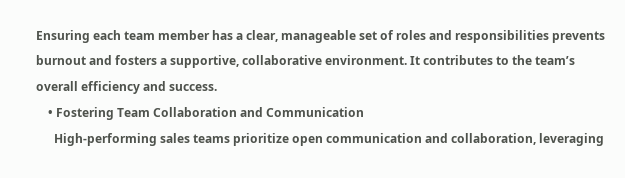Ensuring each team member has a clear, manageable set of roles and responsibilities prevents burnout and fosters a supportive, collaborative environment. It contributes to the team’s overall efficiency and success.
    • Fostering Team Collaboration and Communication
      High-performing sales teams prioritize open communication and collaboration, leveraging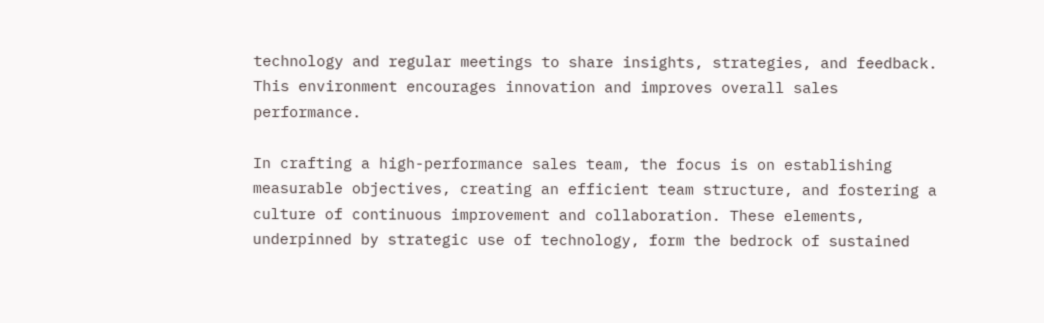technology and regular meetings to share insights, strategies, and feedback. This environment encourages innovation and improves overall sales performance.

In crafting a high-performance sales team, the focus is on establishing measurable objectives, creating an efficient team structure, and fostering a culture of continuous improvement and collaboration. These elements, underpinned by strategic use of technology, form the bedrock of sustained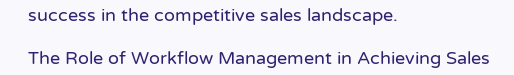success in the competitive sales landscape.

The Role of Workflow Management in Achieving Sales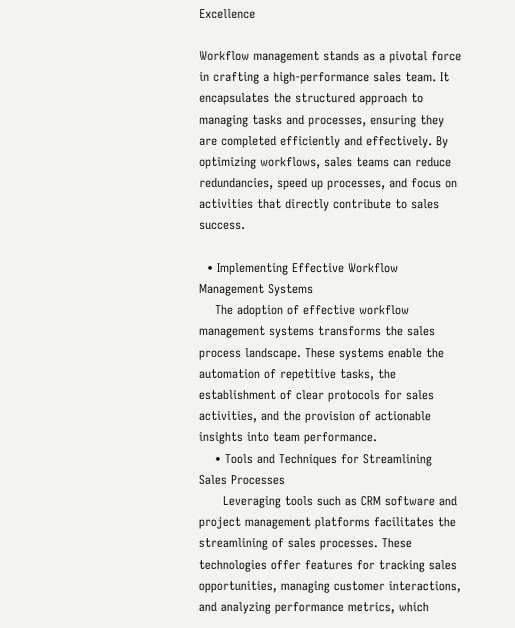Excellence

Workflow management stands as a pivotal force in crafting a high-performance sales team. It encapsulates the structured approach to managing tasks and processes, ensuring they are completed efficiently and effectively. By optimizing workflows, sales teams can reduce redundancies, speed up processes, and focus on activities that directly contribute to sales success.

  • Implementing Effective Workflow Management Systems
    The adoption of effective workflow management systems transforms the sales process landscape. These systems enable the automation of repetitive tasks, the establishment of clear protocols for sales activities, and the provision of actionable insights into team performance.
    • Tools and Techniques for Streamlining Sales Processes
      Leveraging tools such as CRM software and project management platforms facilitates the streamlining of sales processes. These technologies offer features for tracking sales opportunities, managing customer interactions, and analyzing performance metrics, which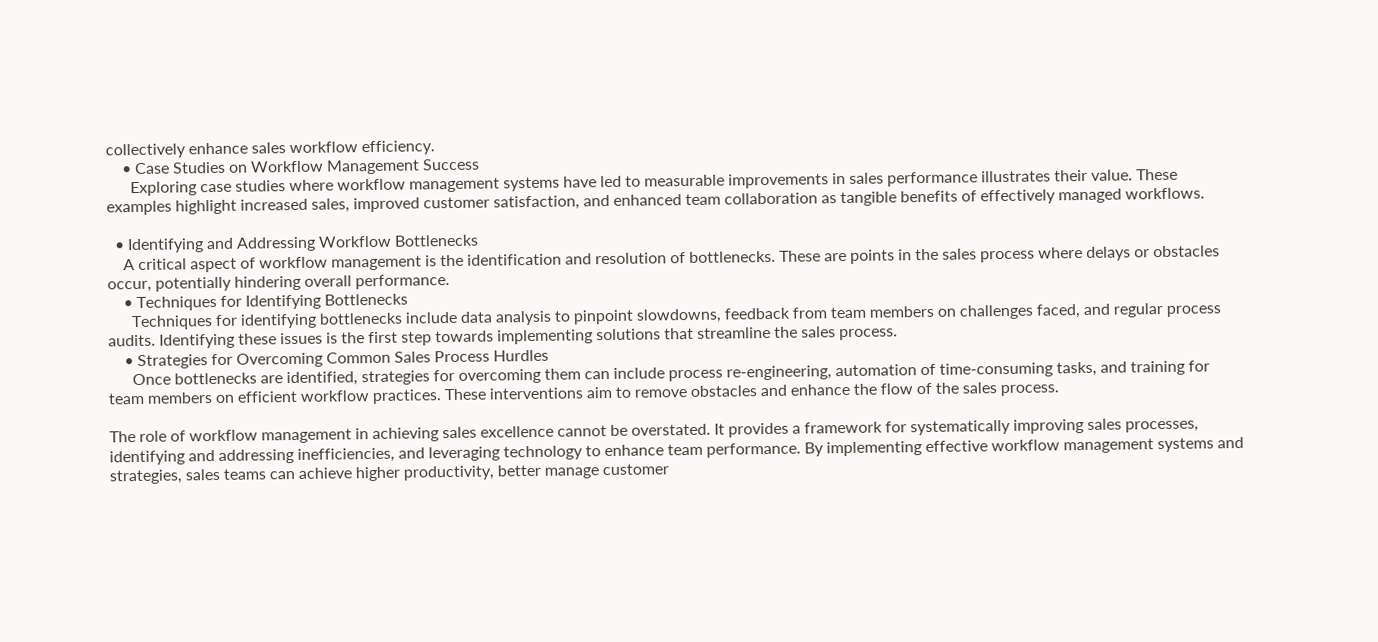collectively enhance sales workflow efficiency.
    • Case Studies on Workflow Management Success
      Exploring case studies where workflow management systems have led to measurable improvements in sales performance illustrates their value. These examples highlight increased sales, improved customer satisfaction, and enhanced team collaboration as tangible benefits of effectively managed workflows.

  • Identifying and Addressing Workflow Bottlenecks
    A critical aspect of workflow management is the identification and resolution of bottlenecks. These are points in the sales process where delays or obstacles occur, potentially hindering overall performance.
    • Techniques for Identifying Bottlenecks
      Techniques for identifying bottlenecks include data analysis to pinpoint slowdowns, feedback from team members on challenges faced, and regular process audits. Identifying these issues is the first step towards implementing solutions that streamline the sales process.
    • Strategies for Overcoming Common Sales Process Hurdles
      Once bottlenecks are identified, strategies for overcoming them can include process re-engineering, automation of time-consuming tasks, and training for team members on efficient workflow practices. These interventions aim to remove obstacles and enhance the flow of the sales process.

The role of workflow management in achieving sales excellence cannot be overstated. It provides a framework for systematically improving sales processes, identifying and addressing inefficiencies, and leveraging technology to enhance team performance. By implementing effective workflow management systems and strategies, sales teams can achieve higher productivity, better manage customer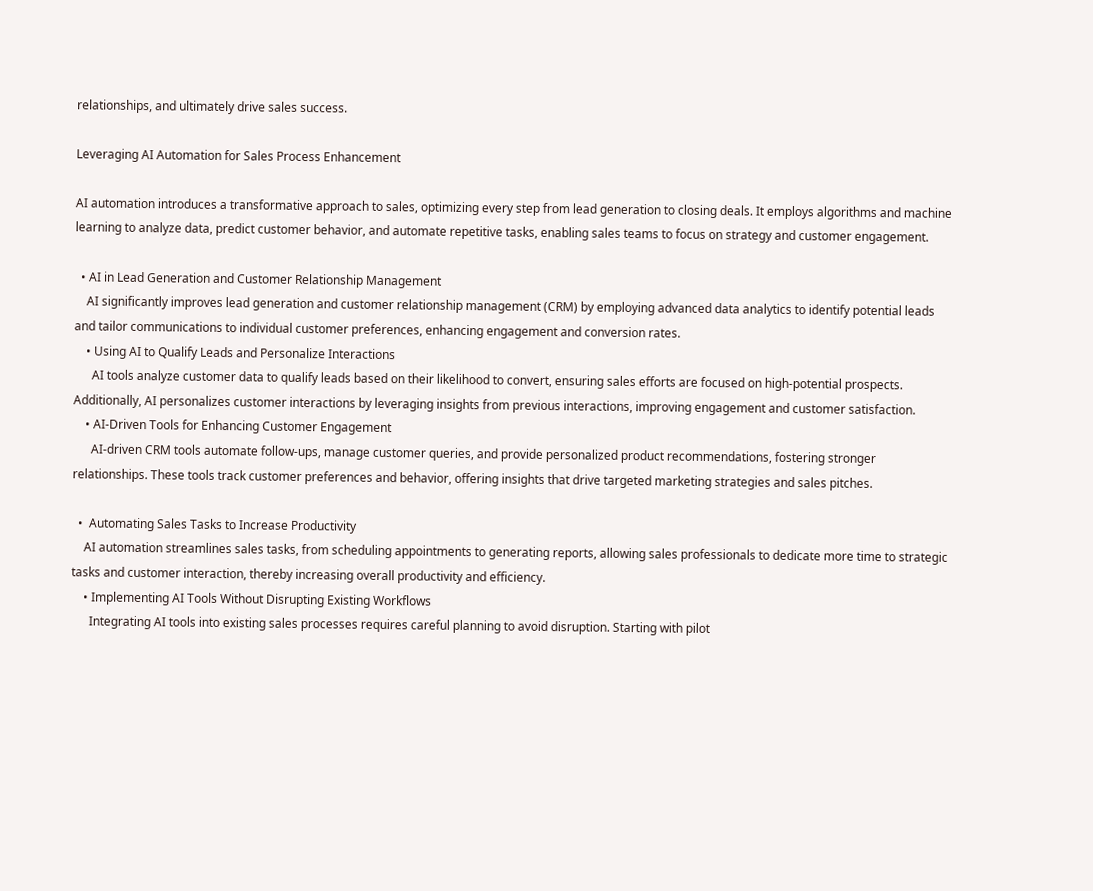relationships, and ultimately drive sales success.

Leveraging AI Automation for Sales Process Enhancement

AI automation introduces a transformative approach to sales, optimizing every step from lead generation to closing deals. It employs algorithms and machine learning to analyze data, predict customer behavior, and automate repetitive tasks, enabling sales teams to focus on strategy and customer engagement.

  • AI in Lead Generation and Customer Relationship Management
    AI significantly improves lead generation and customer relationship management (CRM) by employing advanced data analytics to identify potential leads and tailor communications to individual customer preferences, enhancing engagement and conversion rates.
    • Using AI to Qualify Leads and Personalize Interactions
      AI tools analyze customer data to qualify leads based on their likelihood to convert, ensuring sales efforts are focused on high-potential prospects. Additionally, AI personalizes customer interactions by leveraging insights from previous interactions, improving engagement and customer satisfaction.
    • AI-Driven Tools for Enhancing Customer Engagement
      AI-driven CRM tools automate follow-ups, manage customer queries, and provide personalized product recommendations, fostering stronger relationships. These tools track customer preferences and behavior, offering insights that drive targeted marketing strategies and sales pitches.

  •  Automating Sales Tasks to Increase Productivity
    AI automation streamlines sales tasks, from scheduling appointments to generating reports, allowing sales professionals to dedicate more time to strategic tasks and customer interaction, thereby increasing overall productivity and efficiency.
    • Implementing AI Tools Without Disrupting Existing Workflows
      Integrating AI tools into existing sales processes requires careful planning to avoid disruption. Starting with pilot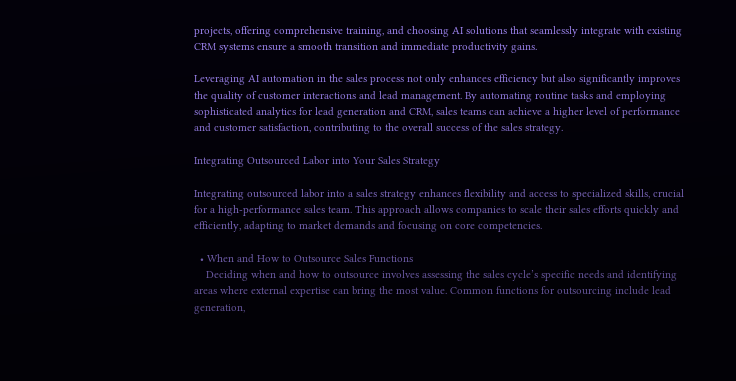projects, offering comprehensive training, and choosing AI solutions that seamlessly integrate with existing CRM systems ensure a smooth transition and immediate productivity gains.

Leveraging AI automation in the sales process not only enhances efficiency but also significantly improves the quality of customer interactions and lead management. By automating routine tasks and employing sophisticated analytics for lead generation and CRM, sales teams can achieve a higher level of performance and customer satisfaction, contributing to the overall success of the sales strategy.

Integrating Outsourced Labor into Your Sales Strategy

Integrating outsourced labor into a sales strategy enhances flexibility and access to specialized skills, crucial for a high-performance sales team. This approach allows companies to scale their sales efforts quickly and efficiently, adapting to market demands and focusing on core competencies.

  • When and How to Outsource Sales Functions
    Deciding when and how to outsource involves assessing the sales cycle’s specific needs and identifying areas where external expertise can bring the most value. Common functions for outsourcing include lead generation,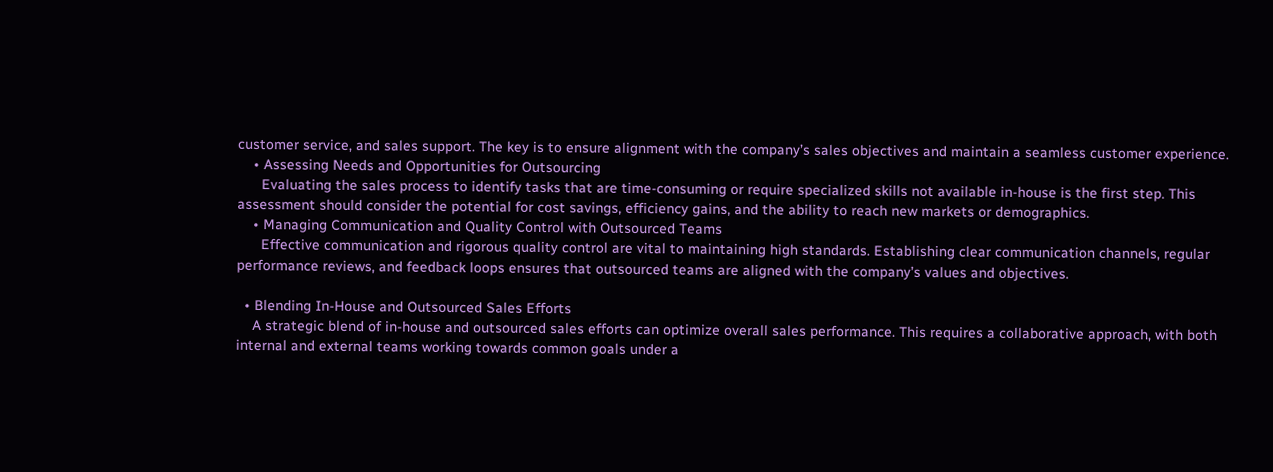customer service, and sales support. The key is to ensure alignment with the company’s sales objectives and maintain a seamless customer experience.
    • Assessing Needs and Opportunities for Outsourcing
      Evaluating the sales process to identify tasks that are time-consuming or require specialized skills not available in-house is the first step. This assessment should consider the potential for cost savings, efficiency gains, and the ability to reach new markets or demographics.
    • Managing Communication and Quality Control with Outsourced Teams
      Effective communication and rigorous quality control are vital to maintaining high standards. Establishing clear communication channels, regular performance reviews, and feedback loops ensures that outsourced teams are aligned with the company’s values and objectives.

  • Blending In-House and Outsourced Sales Efforts
    A strategic blend of in-house and outsourced sales efforts can optimize overall sales performance. This requires a collaborative approach, with both internal and external teams working towards common goals under a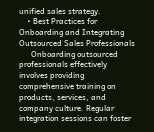unified sales strategy.
    • Best Practices for Onboarding and Integrating Outsourced Sales Professionals
      Onboarding outsourced professionals effectively involves providing comprehensive training on products, services, and company culture. Regular integration sessions can foster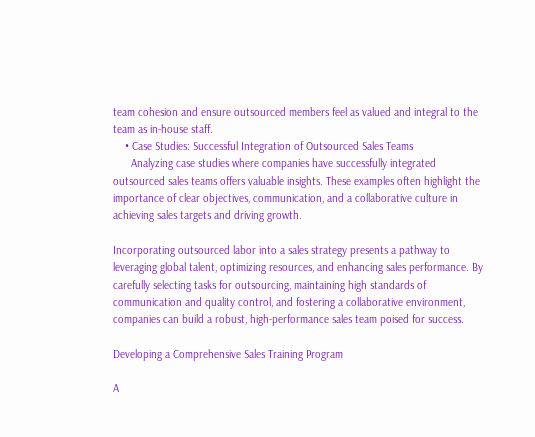team cohesion and ensure outsourced members feel as valued and integral to the team as in-house staff.
    • Case Studies: Successful Integration of Outsourced Sales Teams
      Analyzing case studies where companies have successfully integrated outsourced sales teams offers valuable insights. These examples often highlight the importance of clear objectives, communication, and a collaborative culture in achieving sales targets and driving growth.

Incorporating outsourced labor into a sales strategy presents a pathway to leveraging global talent, optimizing resources, and enhancing sales performance. By carefully selecting tasks for outsourcing, maintaining high standards of communication and quality control, and fostering a collaborative environment, companies can build a robust, high-performance sales team poised for success.

Developing a Comprehensive Sales Training Program

A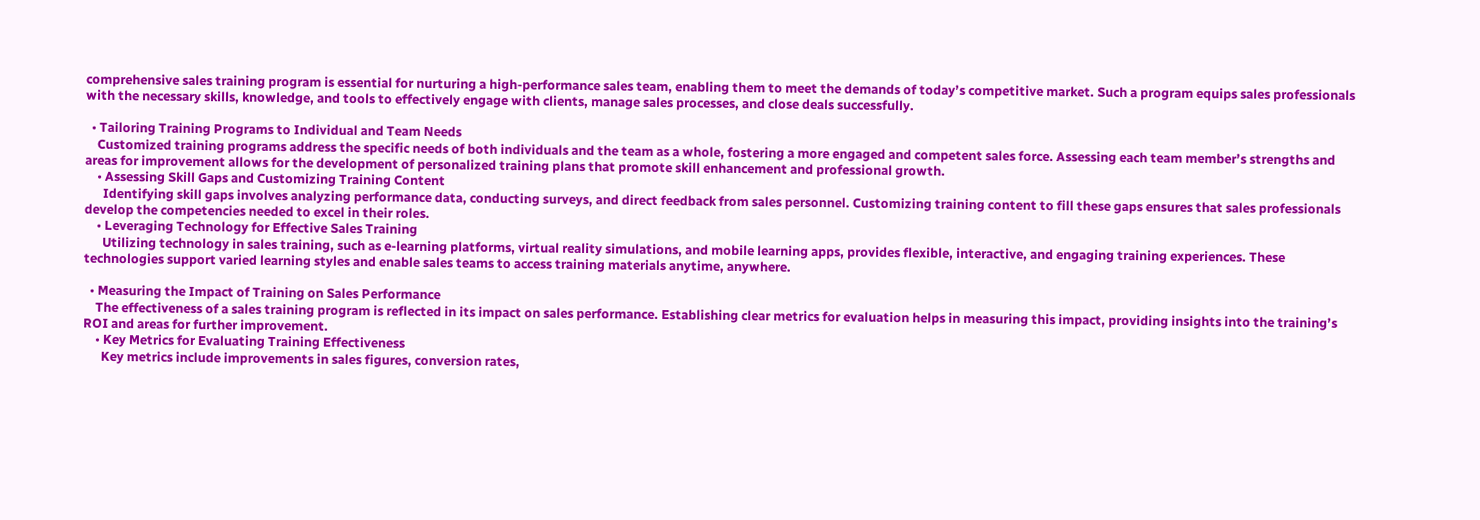comprehensive sales training program is essential for nurturing a high-performance sales team, enabling them to meet the demands of today’s competitive market. Such a program equips sales professionals with the necessary skills, knowledge, and tools to effectively engage with clients, manage sales processes, and close deals successfully.

  • Tailoring Training Programs to Individual and Team Needs
    Customized training programs address the specific needs of both individuals and the team as a whole, fostering a more engaged and competent sales force. Assessing each team member’s strengths and areas for improvement allows for the development of personalized training plans that promote skill enhancement and professional growth.
    • Assessing Skill Gaps and Customizing Training Content
      Identifying skill gaps involves analyzing performance data, conducting surveys, and direct feedback from sales personnel. Customizing training content to fill these gaps ensures that sales professionals develop the competencies needed to excel in their roles.
    • Leveraging Technology for Effective Sales Training
      Utilizing technology in sales training, such as e-learning platforms, virtual reality simulations, and mobile learning apps, provides flexible, interactive, and engaging training experiences. These technologies support varied learning styles and enable sales teams to access training materials anytime, anywhere.

  • Measuring the Impact of Training on Sales Performance
    The effectiveness of a sales training program is reflected in its impact on sales performance. Establishing clear metrics for evaluation helps in measuring this impact, providing insights into the training’s ROI and areas for further improvement.
    • Key Metrics for Evaluating Training Effectiveness
      Key metrics include improvements in sales figures, conversion rates,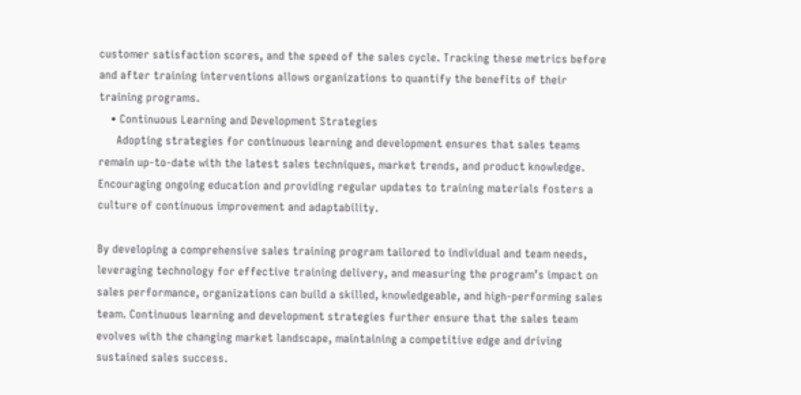customer satisfaction scores, and the speed of the sales cycle. Tracking these metrics before and after training interventions allows organizations to quantify the benefits of their training programs.
    • Continuous Learning and Development Strategies
      Adopting strategies for continuous learning and development ensures that sales teams remain up-to-date with the latest sales techniques, market trends, and product knowledge. Encouraging ongoing education and providing regular updates to training materials fosters a culture of continuous improvement and adaptability.

By developing a comprehensive sales training program tailored to individual and team needs, leveraging technology for effective training delivery, and measuring the program’s impact on sales performance, organizations can build a skilled, knowledgeable, and high-performing sales team. Continuous learning and development strategies further ensure that the sales team evolves with the changing market landscape, maintaining a competitive edge and driving sustained sales success.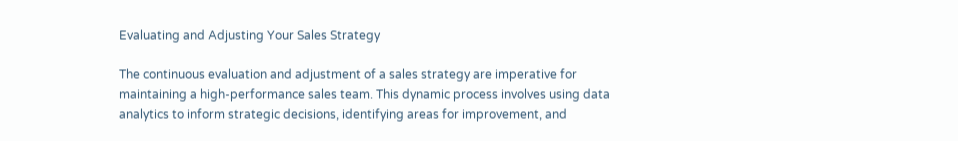Evaluating and Adjusting Your Sales Strategy

The continuous evaluation and adjustment of a sales strategy are imperative for maintaining a high-performance sales team. This dynamic process involves using data analytics to inform strategic decisions, identifying areas for improvement, and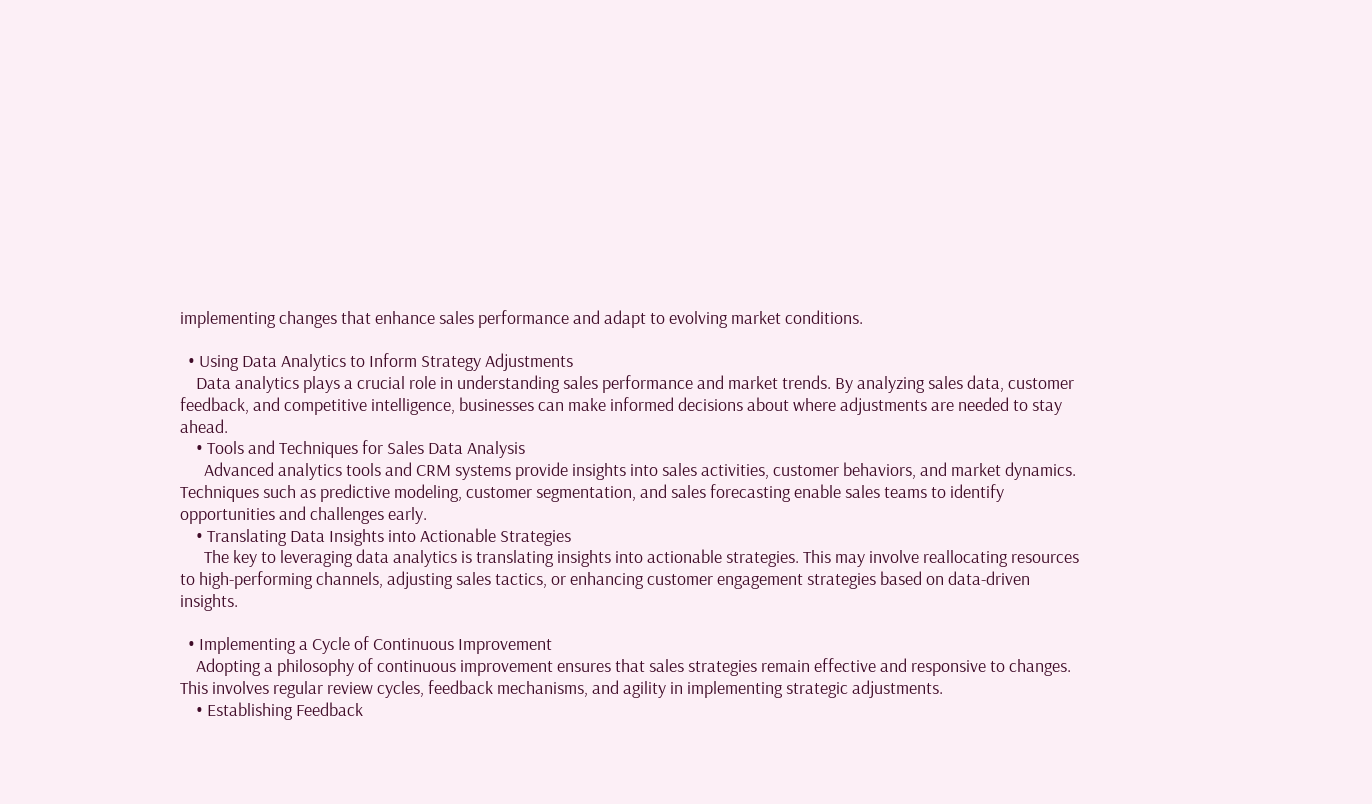implementing changes that enhance sales performance and adapt to evolving market conditions.

  • Using Data Analytics to Inform Strategy Adjustments
    Data analytics plays a crucial role in understanding sales performance and market trends. By analyzing sales data, customer feedback, and competitive intelligence, businesses can make informed decisions about where adjustments are needed to stay ahead.
    • Tools and Techniques for Sales Data Analysis
      Advanced analytics tools and CRM systems provide insights into sales activities, customer behaviors, and market dynamics. Techniques such as predictive modeling, customer segmentation, and sales forecasting enable sales teams to identify opportunities and challenges early.
    • Translating Data Insights into Actionable Strategies
      The key to leveraging data analytics is translating insights into actionable strategies. This may involve reallocating resources to high-performing channels, adjusting sales tactics, or enhancing customer engagement strategies based on data-driven insights.

  • Implementing a Cycle of Continuous Improvement
    Adopting a philosophy of continuous improvement ensures that sales strategies remain effective and responsive to changes. This involves regular review cycles, feedback mechanisms, and agility in implementing strategic adjustments.
    • Establishing Feedback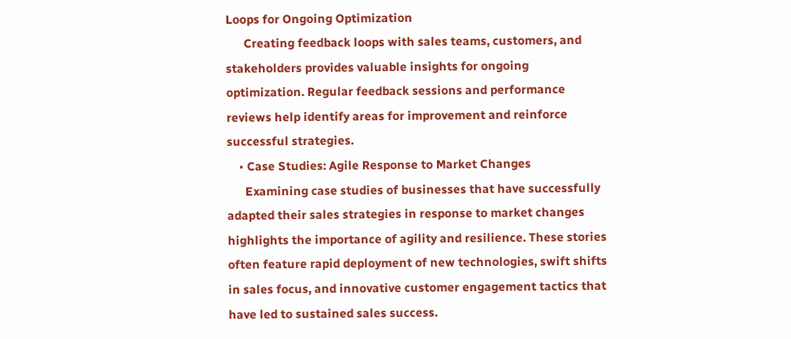Loops for Ongoing Optimization
      Creating feedback loops with sales teams, customers, and stakeholders provides valuable insights for ongoing optimization. Regular feedback sessions and performance reviews help identify areas for improvement and reinforce successful strategies.
    • Case Studies: Agile Response to Market Changes
      Examining case studies of businesses that have successfully adapted their sales strategies in response to market changes highlights the importance of agility and resilience. These stories often feature rapid deployment of new technologies, swift shifts in sales focus, and innovative customer engagement tactics that have led to sustained sales success.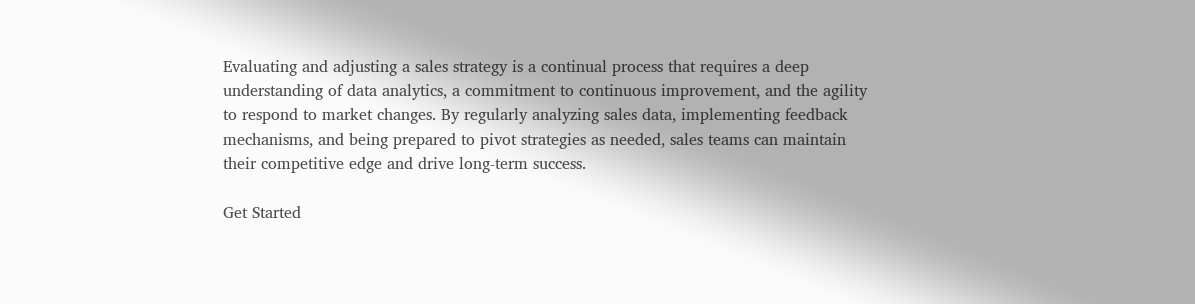Evaluating and adjusting a sales strategy is a continual process that requires a deep understanding of data analytics, a commitment to continuous improvement, and the agility to respond to market changes. By regularly analyzing sales data, implementing feedback mechanisms, and being prepared to pivot strategies as needed, sales teams can maintain their competitive edge and drive long-term success.

Get Started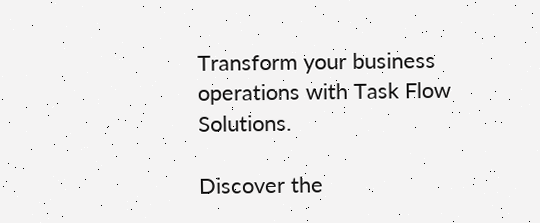Transform your business operations with Task Flow Solutions.

Discover the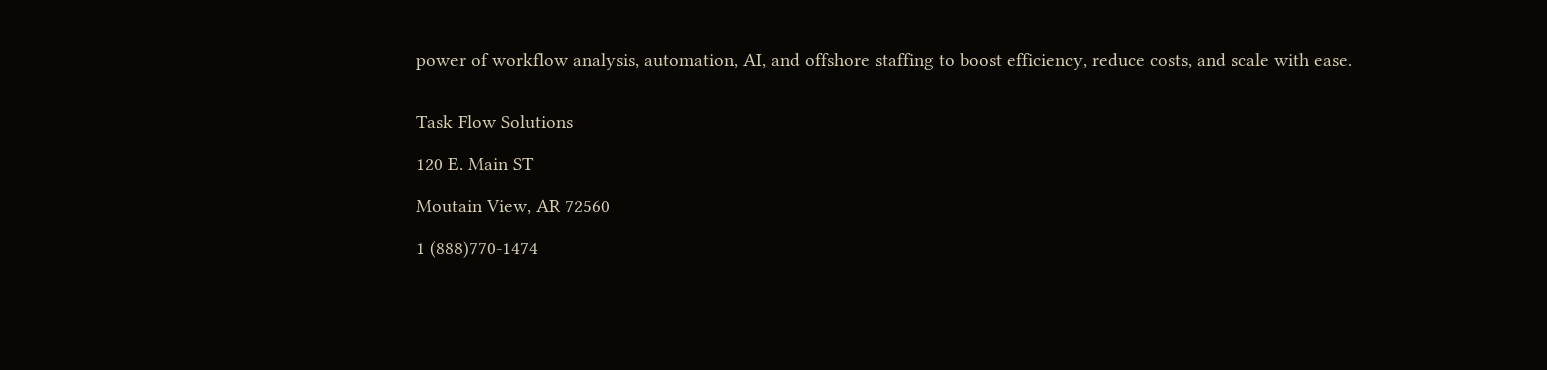power of workflow analysis, automation, AI, and offshore staffing to boost efficiency, reduce costs, and scale with ease.


Task Flow Solutions

120 E. Main ST

Moutain View, AR 72560

1 (888)770-1474